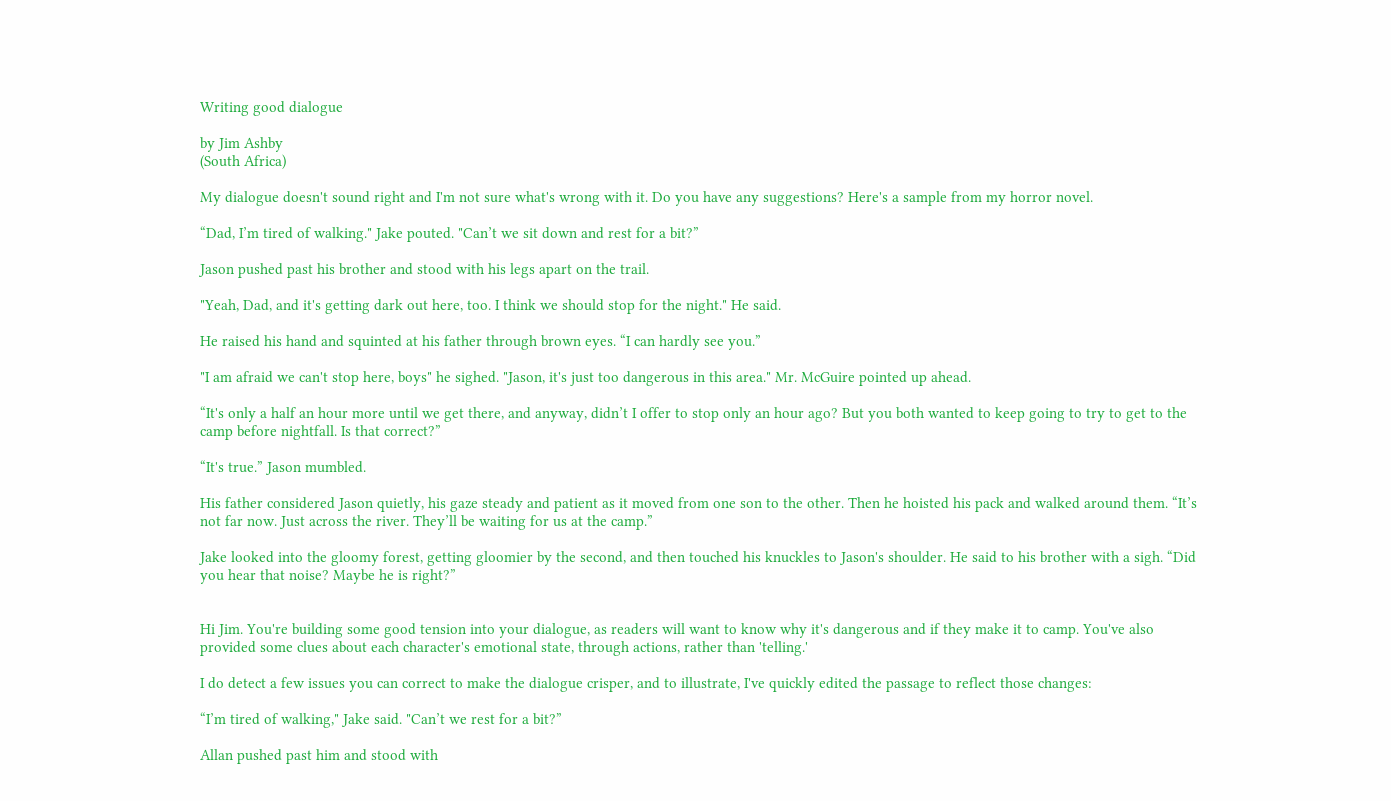Writing good dialogue

by Jim Ashby
(South Africa)

My dialogue doesn't sound right and I'm not sure what's wrong with it. Do you have any suggestions? Here's a sample from my horror novel.

“Dad, I’m tired of walking." Jake pouted. "Can’t we sit down and rest for a bit?”

Jason pushed past his brother and stood with his legs apart on the trail.

"Yeah, Dad, and it's getting dark out here, too. I think we should stop for the night." He said.

He raised his hand and squinted at his father through brown eyes. “I can hardly see you.”

"I am afraid we can't stop here, boys" he sighed. "Jason, it's just too dangerous in this area." Mr. McGuire pointed up ahead.

“It's only a half an hour more until we get there, and anyway, didn’t I offer to stop only an hour ago? But you both wanted to keep going to try to get to the camp before nightfall. Is that correct?”

“It's true.” Jason mumbled.

His father considered Jason quietly, his gaze steady and patient as it moved from one son to the other. Then he hoisted his pack and walked around them. “It’s not far now. Just across the river. They’ll be waiting for us at the camp.”

Jake looked into the gloomy forest, getting gloomier by the second, and then touched his knuckles to Jason's shoulder. He said to his brother with a sigh. “Did you hear that noise? Maybe he is right?”


Hi Jim. You're building some good tension into your dialogue, as readers will want to know why it's dangerous and if they make it to camp. You've also provided some clues about each character's emotional state, through actions, rather than 'telling.'

I do detect a few issues you can correct to make the dialogue crisper, and to illustrate, I've quickly edited the passage to reflect those changes:

“I’m tired of walking," Jake said. "Can’t we rest for a bit?”

Allan pushed past him and stood with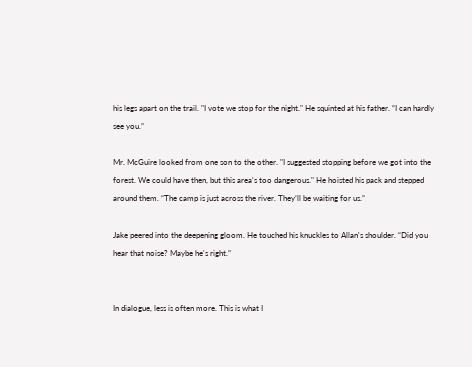his legs apart on the trail. "I vote we stop for the night." He squinted at his father. “I can hardly see you.”

Mr. McGuire looked from one son to the other. "I suggested stopping before we got into the forest. We could have then, but this area's too dangerous." He hoisted his pack and stepped around them. “The camp is just across the river. They’ll be waiting for us.”

Jake peered into the deepening gloom. He touched his knuckles to Allan's shoulder. “Did you hear that noise? Maybe he's right.”


In dialogue, less is often more. This is what I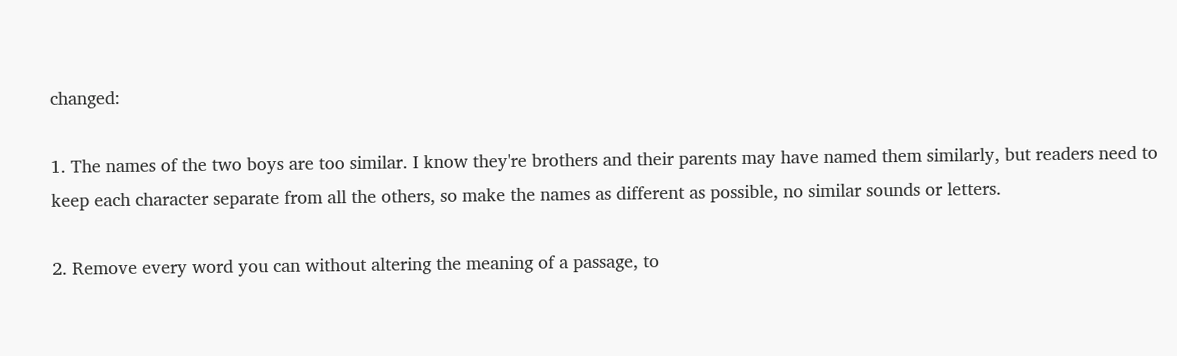changed:

1. The names of the two boys are too similar. I know they're brothers and their parents may have named them similarly, but readers need to keep each character separate from all the others, so make the names as different as possible, no similar sounds or letters.

2. Remove every word you can without altering the meaning of a passage, to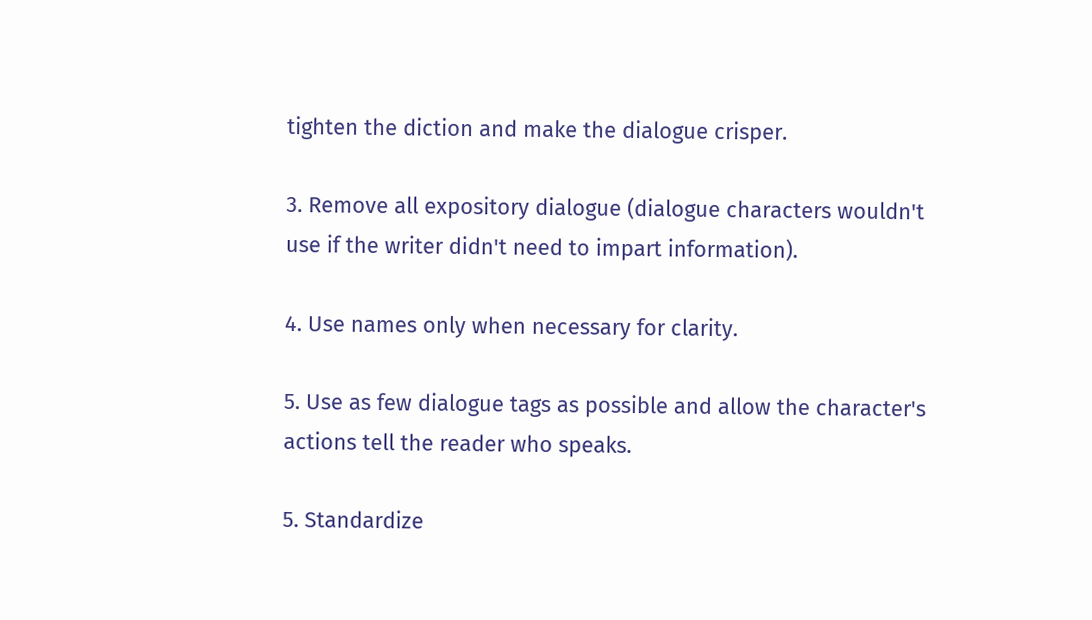tighten the diction and make the dialogue crisper.

3. Remove all expository dialogue (dialogue characters wouldn't use if the writer didn't need to impart information).

4. Use names only when necessary for clarity.

5. Use as few dialogue tags as possible and allow the character's actions tell the reader who speaks.

5. Standardize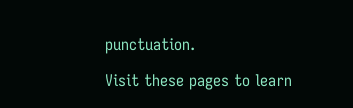punctuation.

Visit these pages to learn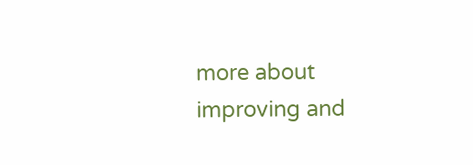more about improving and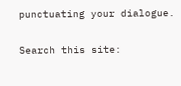punctuating your dialogue.

Search this site: